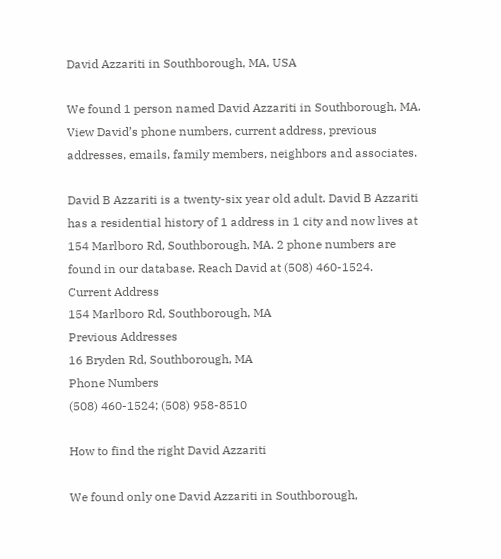David Azzariti in Southborough, MA, USA

We found 1 person named David Azzariti in Southborough, MA. View David’s phone numbers, current address, previous addresses, emails, family members, neighbors and associates.

David B Azzariti is a twenty-six year old adult. David B Azzariti has a residential history of 1 address in 1 city and now lives at 154 Marlboro Rd, Southborough, MA. 2 phone numbers are found in our database. Reach David at (508) 460-1524.
Current Address
154 Marlboro Rd, Southborough, MA
Previous Addresses
16 Bryden Rd, Southborough, MA
Phone Numbers
(508) 460-1524; (508) 958-8510

How to find the right David Azzariti

We found only one David Azzariti in Southborough,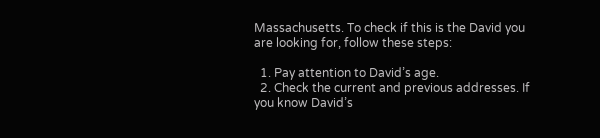Massachusetts. To check if this is the David you are looking for, follow these steps:

  1. Pay attention to David’s age.
  2. Check the current and previous addresses. If you know David’s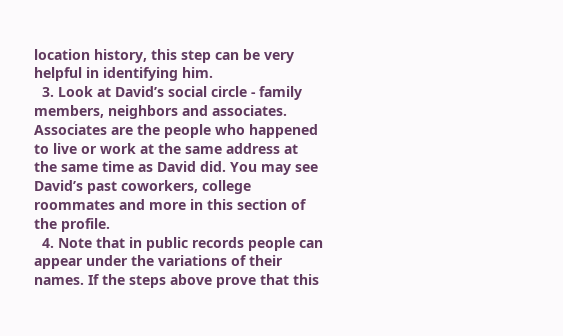location history, this step can be very helpful in identifying him.
  3. Look at David’s social circle - family members, neighbors and associates. Associates are the people who happened to live or work at the same address at the same time as David did. You may see David’s past coworkers, college roommates and more in this section of the profile.
  4. Note that in public records people can appear under the variations of their names. If the steps above prove that this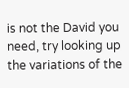is not the David you need, try looking up the variations of the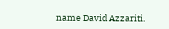name David Azzariti.